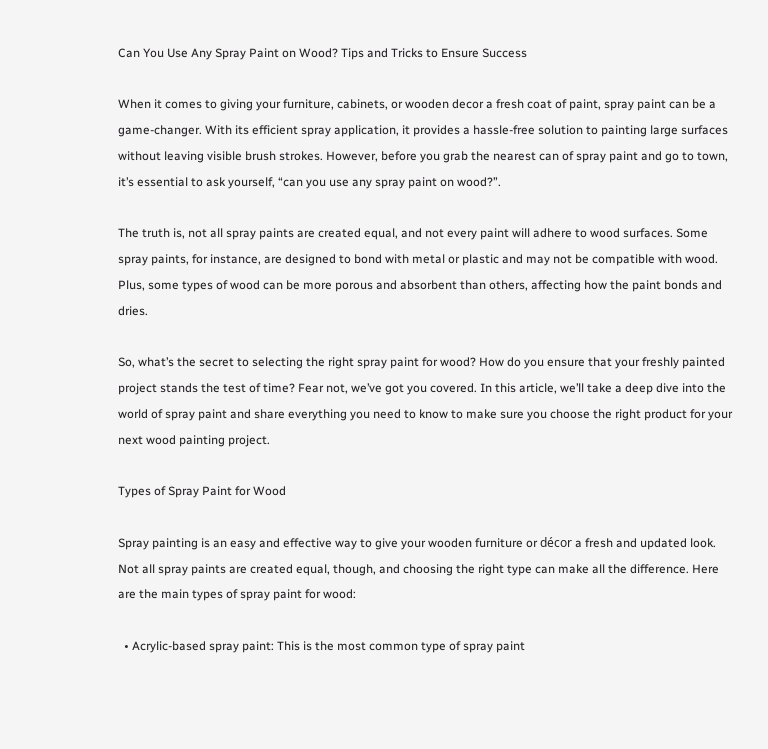Can You Use Any Spray Paint on Wood? Tips and Tricks to Ensure Success

When it comes to giving your furniture, cabinets, or wooden decor a fresh coat of paint, spray paint can be a game-changer. With its efficient spray application, it provides a hassle-free solution to painting large surfaces without leaving visible brush strokes. However, before you grab the nearest can of spray paint and go to town, it’s essential to ask yourself, “can you use any spray paint on wood?”.

The truth is, not all spray paints are created equal, and not every paint will adhere to wood surfaces. Some spray paints, for instance, are designed to bond with metal or plastic and may not be compatible with wood. Plus, some types of wood can be more porous and absorbent than others, affecting how the paint bonds and dries.

So, what’s the secret to selecting the right spray paint for wood? How do you ensure that your freshly painted project stands the test of time? Fear not, we’ve got you covered. In this article, we’ll take a deep dive into the world of spray paint and share everything you need to know to make sure you choose the right product for your next wood painting project.

Types of Spray Paint for Wood

Spray painting is an easy and effective way to give your wooden furniture or décor a fresh and updated look. Not all spray paints are created equal, though, and choosing the right type can make all the difference. Here are the main types of spray paint for wood:

  • Acrylic-based spray paint: This is the most common type of spray paint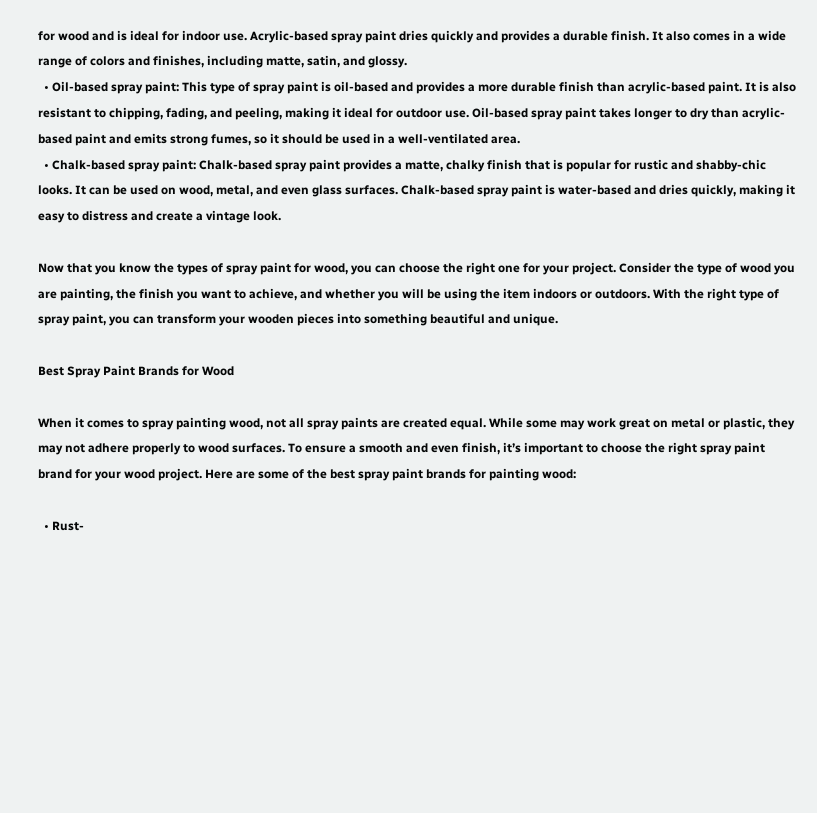for wood and is ideal for indoor use. Acrylic-based spray paint dries quickly and provides a durable finish. It also comes in a wide range of colors and finishes, including matte, satin, and glossy.
  • Oil-based spray paint: This type of spray paint is oil-based and provides a more durable finish than acrylic-based paint. It is also resistant to chipping, fading, and peeling, making it ideal for outdoor use. Oil-based spray paint takes longer to dry than acrylic-based paint and emits strong fumes, so it should be used in a well-ventilated area.
  • Chalk-based spray paint: Chalk-based spray paint provides a matte, chalky finish that is popular for rustic and shabby-chic looks. It can be used on wood, metal, and even glass surfaces. Chalk-based spray paint is water-based and dries quickly, making it easy to distress and create a vintage look.

Now that you know the types of spray paint for wood, you can choose the right one for your project. Consider the type of wood you are painting, the finish you want to achieve, and whether you will be using the item indoors or outdoors. With the right type of spray paint, you can transform your wooden pieces into something beautiful and unique.

Best Spray Paint Brands for Wood

When it comes to spray painting wood, not all spray paints are created equal. While some may work great on metal or plastic, they may not adhere properly to wood surfaces. To ensure a smooth and even finish, it’s important to choose the right spray paint brand for your wood project. Here are some of the best spray paint brands for painting wood:

  • Rust-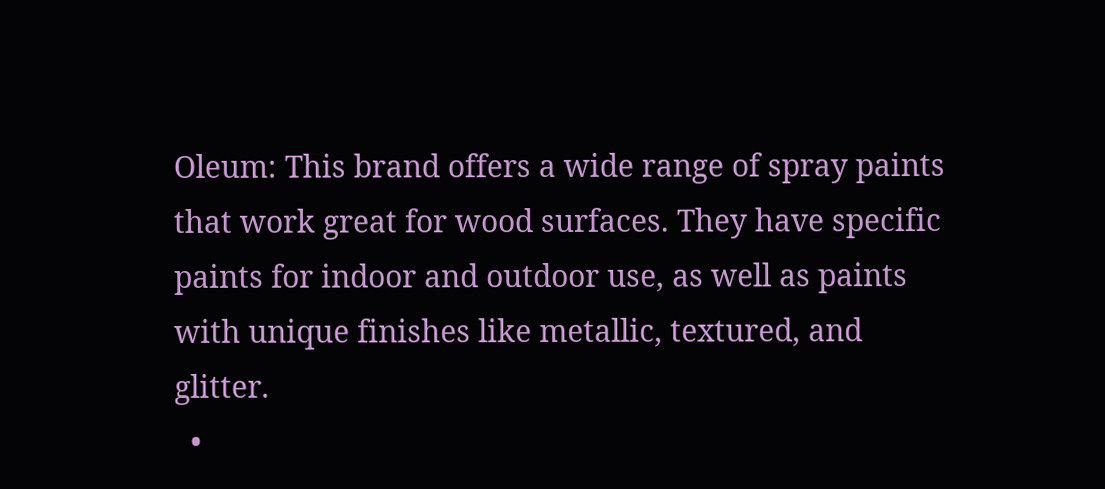Oleum: This brand offers a wide range of spray paints that work great for wood surfaces. They have specific paints for indoor and outdoor use, as well as paints with unique finishes like metallic, textured, and glitter.
  •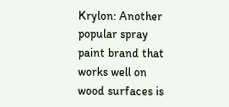Krylon: Another popular spray paint brand that works well on wood surfaces is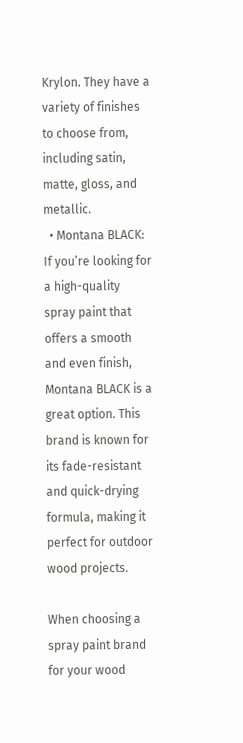Krylon. They have a variety of finishes to choose from, including satin, matte, gloss, and metallic.
  • Montana BLACK: If you’re looking for a high-quality spray paint that offers a smooth and even finish, Montana BLACK is a great option. This brand is known for its fade-resistant and quick-drying formula, making it perfect for outdoor wood projects.

When choosing a spray paint brand for your wood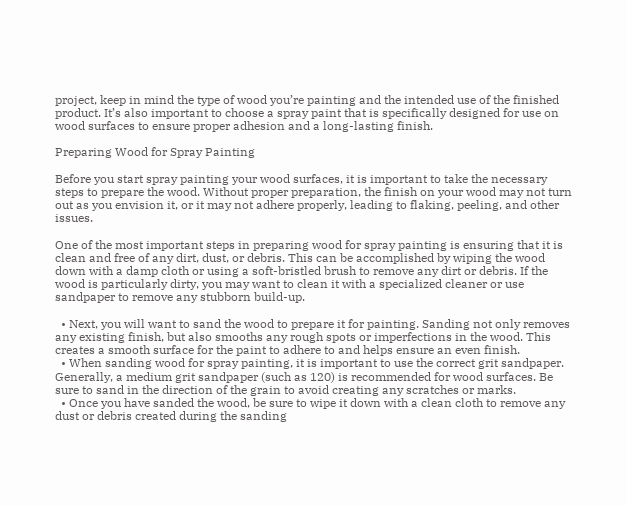project, keep in mind the type of wood you’re painting and the intended use of the finished product. It’s also important to choose a spray paint that is specifically designed for use on wood surfaces to ensure proper adhesion and a long-lasting finish.

Preparing Wood for Spray Painting

Before you start spray painting your wood surfaces, it is important to take the necessary steps to prepare the wood. Without proper preparation, the finish on your wood may not turn out as you envision it, or it may not adhere properly, leading to flaking, peeling, and other issues.

One of the most important steps in preparing wood for spray painting is ensuring that it is clean and free of any dirt, dust, or debris. This can be accomplished by wiping the wood down with a damp cloth or using a soft-bristled brush to remove any dirt or debris. If the wood is particularly dirty, you may want to clean it with a specialized cleaner or use sandpaper to remove any stubborn build-up.

  • Next, you will want to sand the wood to prepare it for painting. Sanding not only removes any existing finish, but also smooths any rough spots or imperfections in the wood. This creates a smooth surface for the paint to adhere to and helps ensure an even finish.
  • When sanding wood for spray painting, it is important to use the correct grit sandpaper. Generally, a medium grit sandpaper (such as 120) is recommended for wood surfaces. Be sure to sand in the direction of the grain to avoid creating any scratches or marks.
  • Once you have sanded the wood, be sure to wipe it down with a clean cloth to remove any dust or debris created during the sanding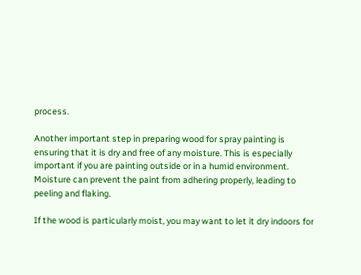process.

Another important step in preparing wood for spray painting is ensuring that it is dry and free of any moisture. This is especially important if you are painting outside or in a humid environment. Moisture can prevent the paint from adhering properly, leading to peeling and flaking.

If the wood is particularly moist, you may want to let it dry indoors for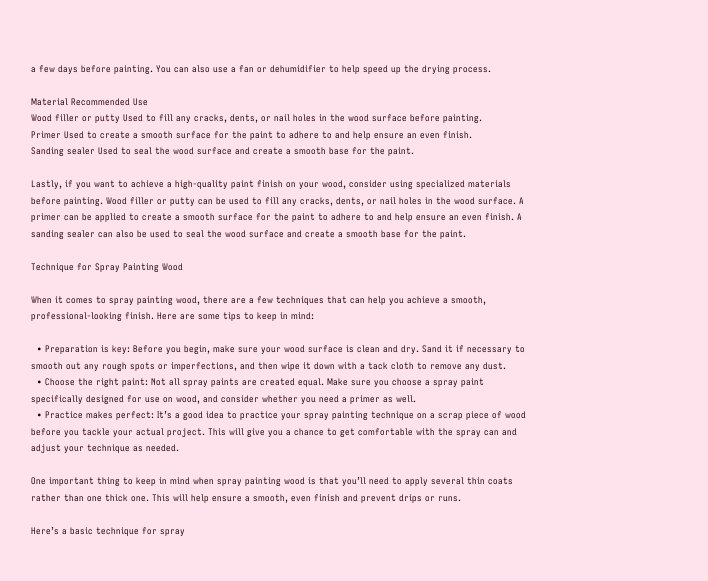a few days before painting. You can also use a fan or dehumidifier to help speed up the drying process.

Material Recommended Use
Wood filler or putty Used to fill any cracks, dents, or nail holes in the wood surface before painting.
Primer Used to create a smooth surface for the paint to adhere to and help ensure an even finish.
Sanding sealer Used to seal the wood surface and create a smooth base for the paint.

Lastly, if you want to achieve a high-quality paint finish on your wood, consider using specialized materials before painting. Wood filler or putty can be used to fill any cracks, dents, or nail holes in the wood surface. A primer can be applied to create a smooth surface for the paint to adhere to and help ensure an even finish. A sanding sealer can also be used to seal the wood surface and create a smooth base for the paint.

Technique for Spray Painting Wood

When it comes to spray painting wood, there are a few techniques that can help you achieve a smooth, professional-looking finish. Here are some tips to keep in mind:

  • Preparation is key: Before you begin, make sure your wood surface is clean and dry. Sand it if necessary to smooth out any rough spots or imperfections, and then wipe it down with a tack cloth to remove any dust.
  • Choose the right paint: Not all spray paints are created equal. Make sure you choose a spray paint specifically designed for use on wood, and consider whether you need a primer as well.
  • Practice makes perfect: It’s a good idea to practice your spray painting technique on a scrap piece of wood before you tackle your actual project. This will give you a chance to get comfortable with the spray can and adjust your technique as needed.

One important thing to keep in mind when spray painting wood is that you’ll need to apply several thin coats rather than one thick one. This will help ensure a smooth, even finish and prevent drips or runs.

Here’s a basic technique for spray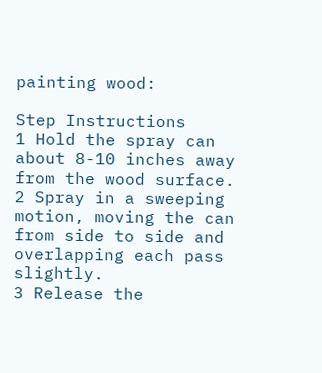painting wood:

Step Instructions
1 Hold the spray can about 8-10 inches away from the wood surface.
2 Spray in a sweeping motion, moving the can from side to side and overlapping each pass slightly.
3 Release the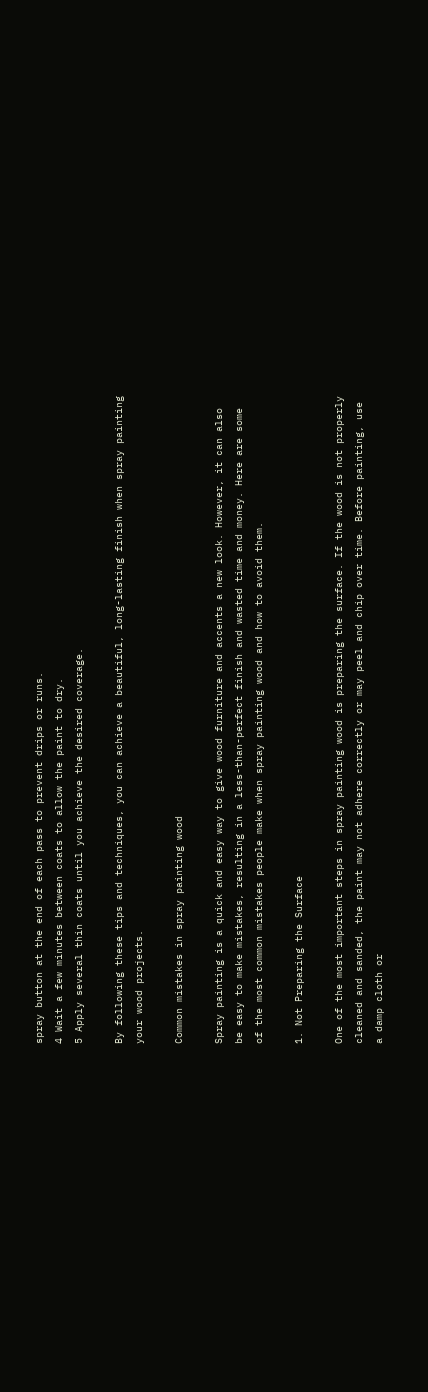spray button at the end of each pass to prevent drips or runs.
4 Wait a few minutes between coats to allow the paint to dry.
5 Apply several thin coats until you achieve the desired coverage.

By following these tips and techniques, you can achieve a beautiful, long-lasting finish when spray painting your wood projects.

Common mistakes in spray painting wood

Spray painting is a quick and easy way to give wood furniture and accents a new look. However, it can also be easy to make mistakes, resulting in a less-than-perfect finish and wasted time and money. Here are some of the most common mistakes people make when spray painting wood and how to avoid them.

1. Not Preparing the Surface

One of the most important steps in spray painting wood is preparing the surface. If the wood is not properly cleaned and sanded, the paint may not adhere correctly or may peel and chip over time. Before painting, use a damp cloth or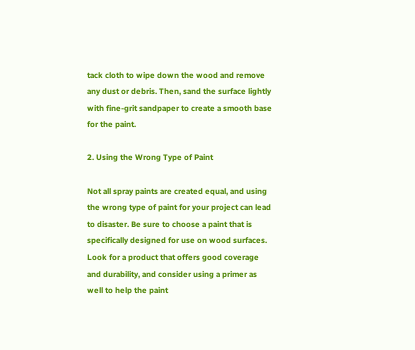tack cloth to wipe down the wood and remove any dust or debris. Then, sand the surface lightly with fine-grit sandpaper to create a smooth base for the paint.

2. Using the Wrong Type of Paint

Not all spray paints are created equal, and using the wrong type of paint for your project can lead to disaster. Be sure to choose a paint that is specifically designed for use on wood surfaces. Look for a product that offers good coverage and durability, and consider using a primer as well to help the paint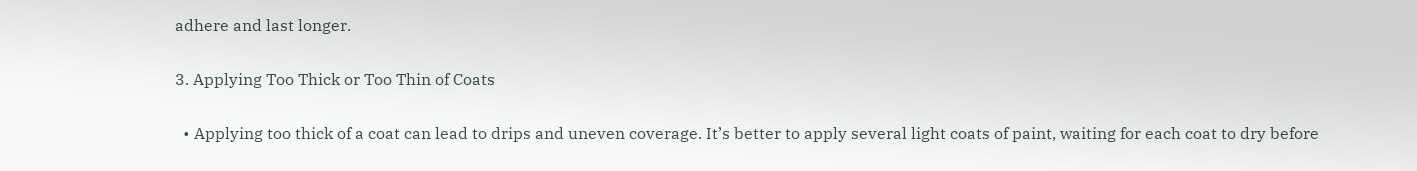adhere and last longer.

3. Applying Too Thick or Too Thin of Coats

  • Applying too thick of a coat can lead to drips and uneven coverage. It’s better to apply several light coats of paint, waiting for each coat to dry before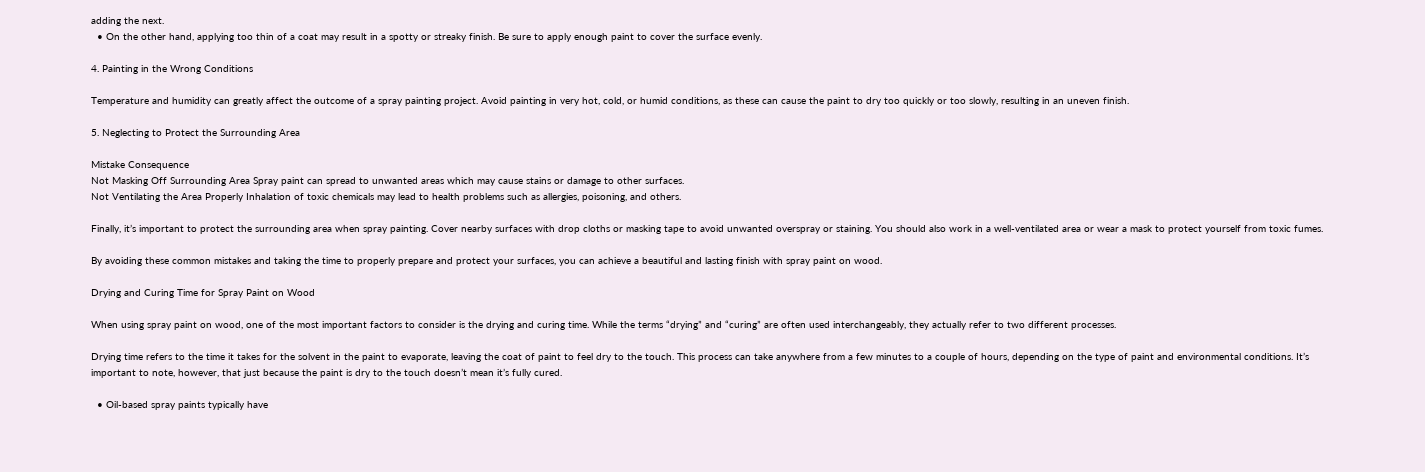adding the next.
  • On the other hand, applying too thin of a coat may result in a spotty or streaky finish. Be sure to apply enough paint to cover the surface evenly.

4. Painting in the Wrong Conditions

Temperature and humidity can greatly affect the outcome of a spray painting project. Avoid painting in very hot, cold, or humid conditions, as these can cause the paint to dry too quickly or too slowly, resulting in an uneven finish.

5. Neglecting to Protect the Surrounding Area

Mistake Consequence
Not Masking Off Surrounding Area Spray paint can spread to unwanted areas which may cause stains or damage to other surfaces.
Not Ventilating the Area Properly Inhalation of toxic chemicals may lead to health problems such as allergies, poisoning, and others.

Finally, it’s important to protect the surrounding area when spray painting. Cover nearby surfaces with drop cloths or masking tape to avoid unwanted overspray or staining. You should also work in a well-ventilated area or wear a mask to protect yourself from toxic fumes.

By avoiding these common mistakes and taking the time to properly prepare and protect your surfaces, you can achieve a beautiful and lasting finish with spray paint on wood.

Drying and Curing Time for Spray Paint on Wood

When using spray paint on wood, one of the most important factors to consider is the drying and curing time. While the terms “drying” and “curing” are often used interchangeably, they actually refer to two different processes.

Drying time refers to the time it takes for the solvent in the paint to evaporate, leaving the coat of paint to feel dry to the touch. This process can take anywhere from a few minutes to a couple of hours, depending on the type of paint and environmental conditions. It’s important to note, however, that just because the paint is dry to the touch doesn’t mean it’s fully cured.

  • Oil-based spray paints typically have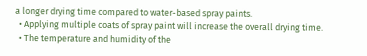a longer drying time compared to water-based spray paints.
  • Applying multiple coats of spray paint will increase the overall drying time.
  • The temperature and humidity of the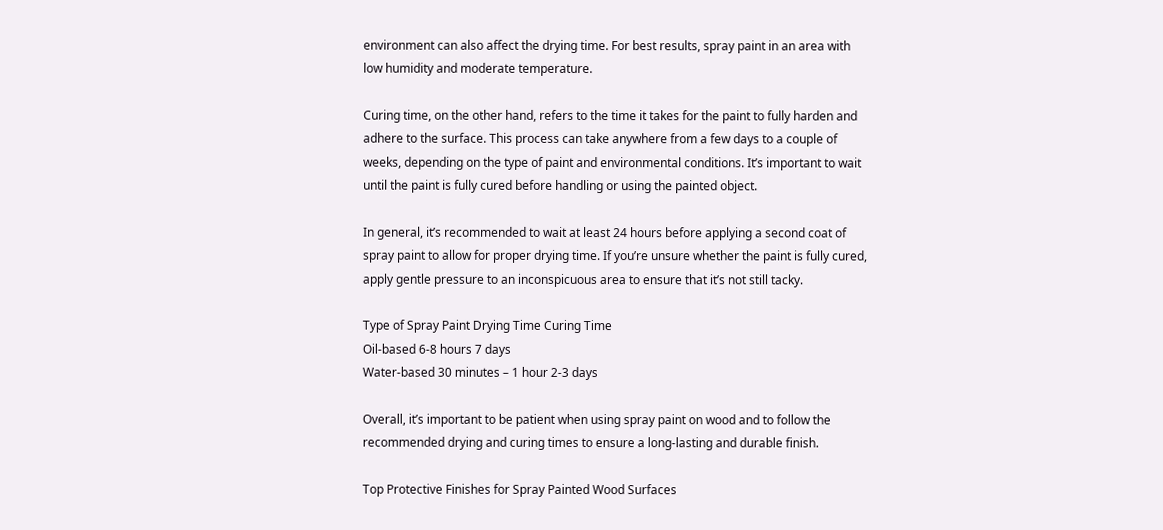environment can also affect the drying time. For best results, spray paint in an area with low humidity and moderate temperature.

Curing time, on the other hand, refers to the time it takes for the paint to fully harden and adhere to the surface. This process can take anywhere from a few days to a couple of weeks, depending on the type of paint and environmental conditions. It’s important to wait until the paint is fully cured before handling or using the painted object.

In general, it’s recommended to wait at least 24 hours before applying a second coat of spray paint to allow for proper drying time. If you’re unsure whether the paint is fully cured, apply gentle pressure to an inconspicuous area to ensure that it’s not still tacky.

Type of Spray Paint Drying Time Curing Time
Oil-based 6-8 hours 7 days
Water-based 30 minutes – 1 hour 2-3 days

Overall, it’s important to be patient when using spray paint on wood and to follow the recommended drying and curing times to ensure a long-lasting and durable finish.

Top Protective Finishes for Spray Painted Wood Surfaces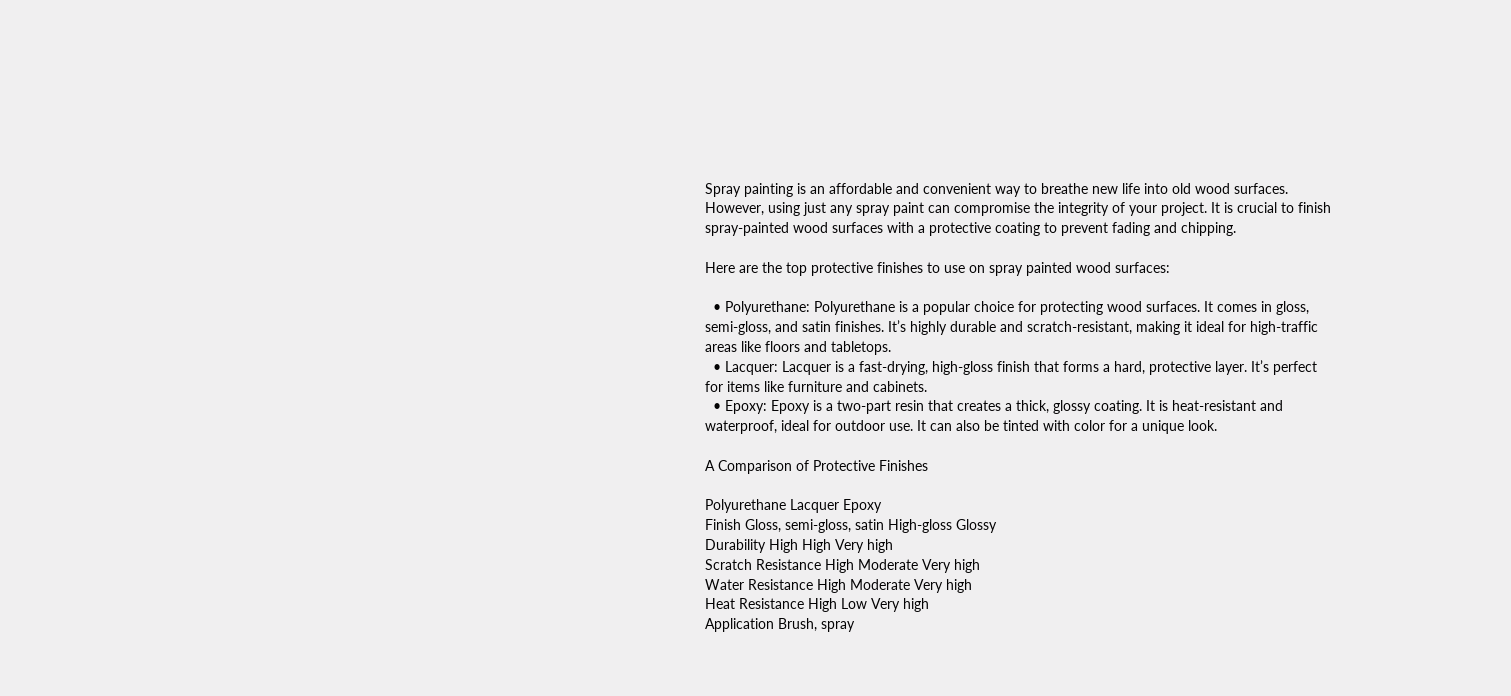Spray painting is an affordable and convenient way to breathe new life into old wood surfaces. However, using just any spray paint can compromise the integrity of your project. It is crucial to finish spray-painted wood surfaces with a protective coating to prevent fading and chipping.

Here are the top protective finishes to use on spray painted wood surfaces:

  • Polyurethane: Polyurethane is a popular choice for protecting wood surfaces. It comes in gloss, semi-gloss, and satin finishes. It’s highly durable and scratch-resistant, making it ideal for high-traffic areas like floors and tabletops.
  • Lacquer: Lacquer is a fast-drying, high-gloss finish that forms a hard, protective layer. It’s perfect for items like furniture and cabinets.
  • Epoxy: Epoxy is a two-part resin that creates a thick, glossy coating. It is heat-resistant and waterproof, ideal for outdoor use. It can also be tinted with color for a unique look.

A Comparison of Protective Finishes

Polyurethane Lacquer Epoxy
Finish Gloss, semi-gloss, satin High-gloss Glossy
Durability High High Very high
Scratch Resistance High Moderate Very high
Water Resistance High Moderate Very high
Heat Resistance High Low Very high
Application Brush, spray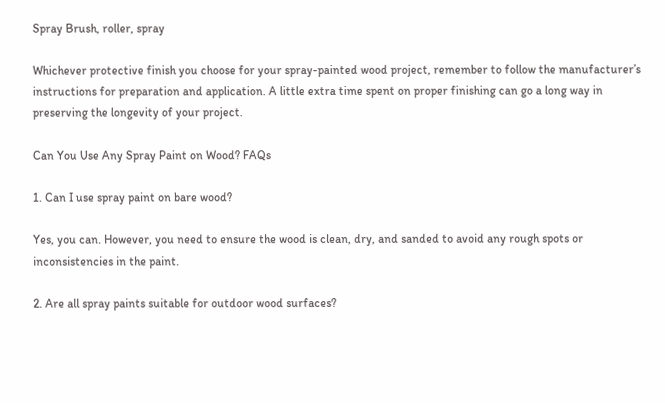Spray Brush, roller, spray

Whichever protective finish you choose for your spray-painted wood project, remember to follow the manufacturer’s instructions for preparation and application. A little extra time spent on proper finishing can go a long way in preserving the longevity of your project.

Can You Use Any Spray Paint on Wood? FAQs

1. Can I use spray paint on bare wood?

Yes, you can. However, you need to ensure the wood is clean, dry, and sanded to avoid any rough spots or inconsistencies in the paint.

2. Are all spray paints suitable for outdoor wood surfaces?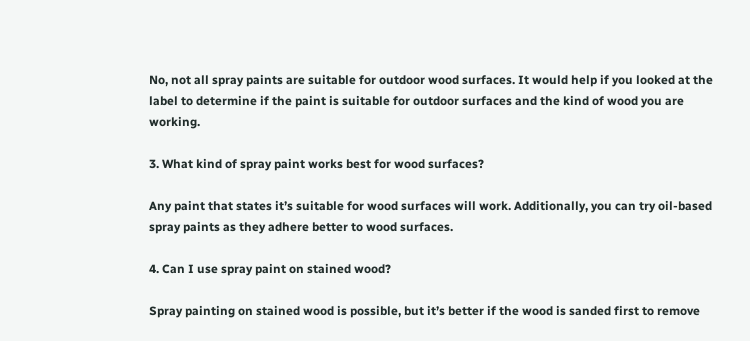No, not all spray paints are suitable for outdoor wood surfaces. It would help if you looked at the label to determine if the paint is suitable for outdoor surfaces and the kind of wood you are working.

3. What kind of spray paint works best for wood surfaces?

Any paint that states it’s suitable for wood surfaces will work. Additionally, you can try oil-based spray paints as they adhere better to wood surfaces.

4. Can I use spray paint on stained wood?

Spray painting on stained wood is possible, but it’s better if the wood is sanded first to remove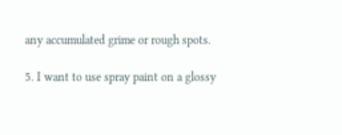any accumulated grime or rough spots.

5. I want to use spray paint on a glossy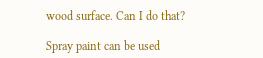wood surface. Can I do that?

Spray paint can be used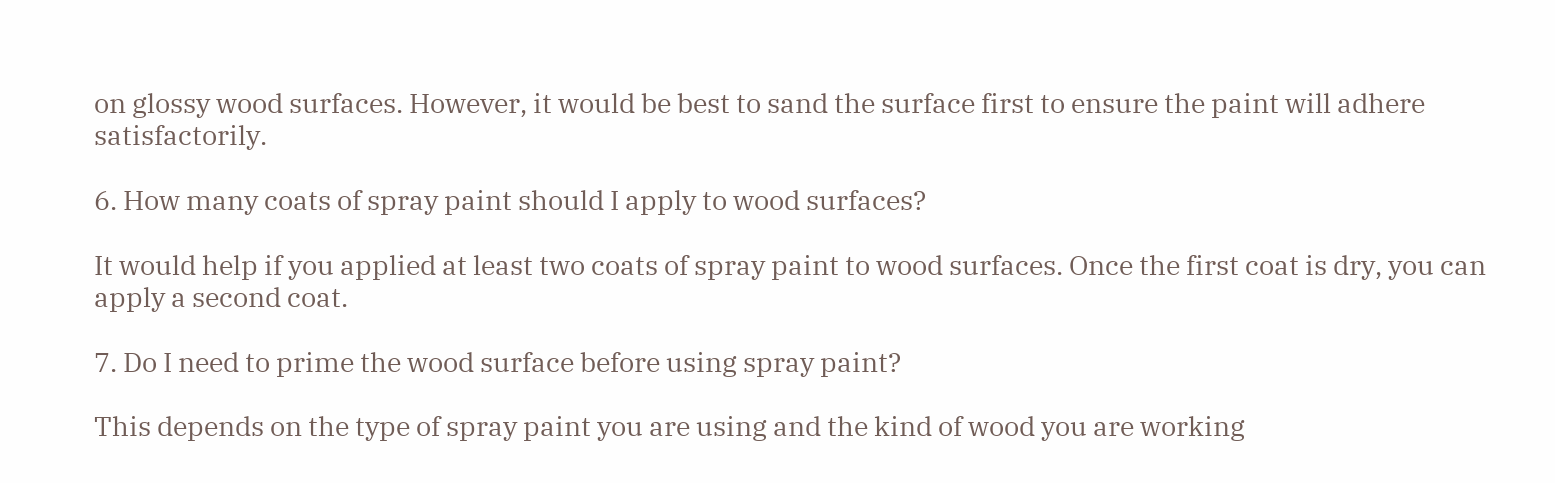on glossy wood surfaces. However, it would be best to sand the surface first to ensure the paint will adhere satisfactorily.

6. How many coats of spray paint should I apply to wood surfaces?

It would help if you applied at least two coats of spray paint to wood surfaces. Once the first coat is dry, you can apply a second coat.

7. Do I need to prime the wood surface before using spray paint?

This depends on the type of spray paint you are using and the kind of wood you are working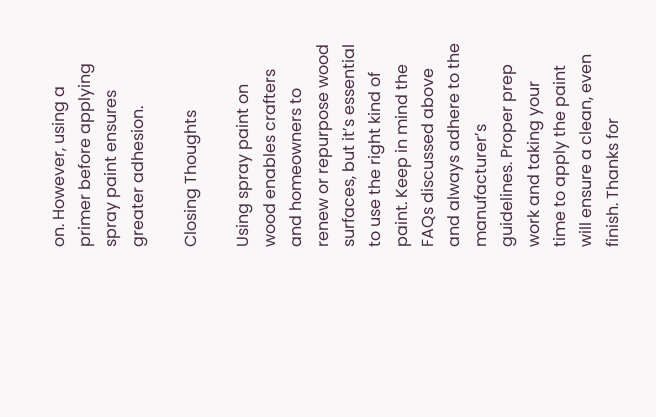on. However, using a primer before applying spray paint ensures greater adhesion.

Closing Thoughts

Using spray paint on wood enables crafters and homeowners to renew or repurpose wood surfaces, but it’s essential to use the right kind of paint. Keep in mind the FAQs discussed above and always adhere to the manufacturer’s guidelines. Proper prep work and taking your time to apply the paint will ensure a clean, even finish. Thanks for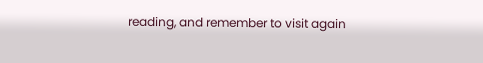reading, and remember to visit again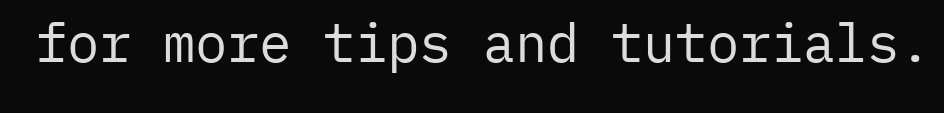for more tips and tutorials.